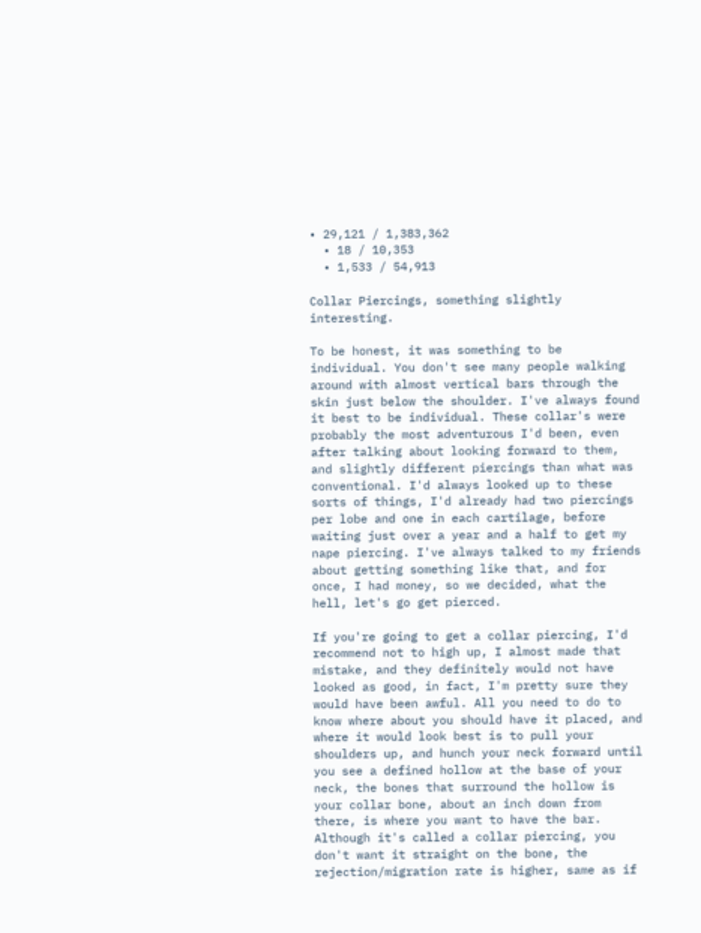• 29,121 / 1,383,362
  • 18 / 10,353
  • 1,533 / 54,913

Collar Piercings, something slightly interesting.

To be honest, it was something to be individual. You don't see many people walking around with almost vertical bars through the skin just below the shoulder. I've always found it best to be individual. These collar's were probably the most adventurous I'd been, even after talking about looking forward to them, and slightly different piercings than what was conventional. I'd always looked up to these sorts of things, I'd already had two piercings per lobe and one in each cartilage, before waiting just over a year and a half to get my nape piercing. I've always talked to my friends about getting something like that, and for once, I had money, so we decided, what the hell, let's go get pierced.

If you're going to get a collar piercing, I'd recommend not to high up, I almost made that mistake, and they definitely would not have looked as good, in fact, I'm pretty sure they would have been awful. All you need to do to know where about you should have it placed, and where it would look best is to pull your shoulders up, and hunch your neck forward until you see a defined hollow at the base of your neck, the bones that surround the hollow is your collar bone, about an inch down from there, is where you want to have the bar. Although it's called a collar piercing, you don't want it straight on the bone, the rejection/migration rate is higher, same as if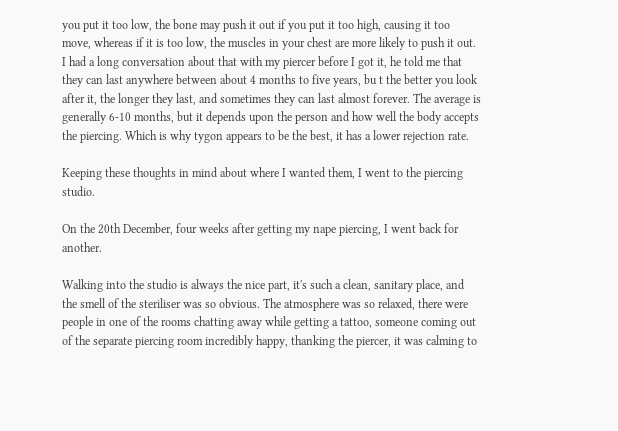you put it too low, the bone may push it out if you put it too high, causing it too move, whereas if it is too low, the muscles in your chest are more likely to push it out. I had a long conversation about that with my piercer before I got it, he told me that they can last anywhere between about 4 months to five years, bu t the better you look after it, the longer they last, and sometimes they can last almost forever. The average is generally 6-10 months, but it depends upon the person and how well the body accepts the piercing. Which is why tygon appears to be the best, it has a lower rejection rate.

Keeping these thoughts in mind about where I wanted them, I went to the piercing studio.

On the 20th December, four weeks after getting my nape piercing, I went back for another.

Walking into the studio is always the nice part, it's such a clean, sanitary place, and the smell of the steriliser was so obvious. The atmosphere was so relaxed, there were people in one of the rooms chatting away while getting a tattoo, someone coming out of the separate piercing room incredibly happy, thanking the piercer, it was calming to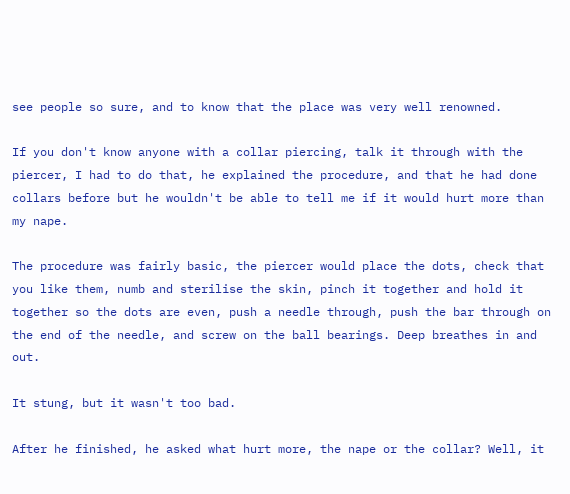see people so sure, and to know that the place was very well renowned.

If you don't know anyone with a collar piercing, talk it through with the piercer, I had to do that, he explained the procedure, and that he had done collars before but he wouldn't be able to tell me if it would hurt more than my nape.

The procedure was fairly basic, the piercer would place the dots, check that you like them, numb and sterilise the skin, pinch it together and hold it together so the dots are even, push a needle through, push the bar through on the end of the needle, and screw on the ball bearings. Deep breathes in and out.

It stung, but it wasn't too bad.

After he finished, he asked what hurt more, the nape or the collar? Well, it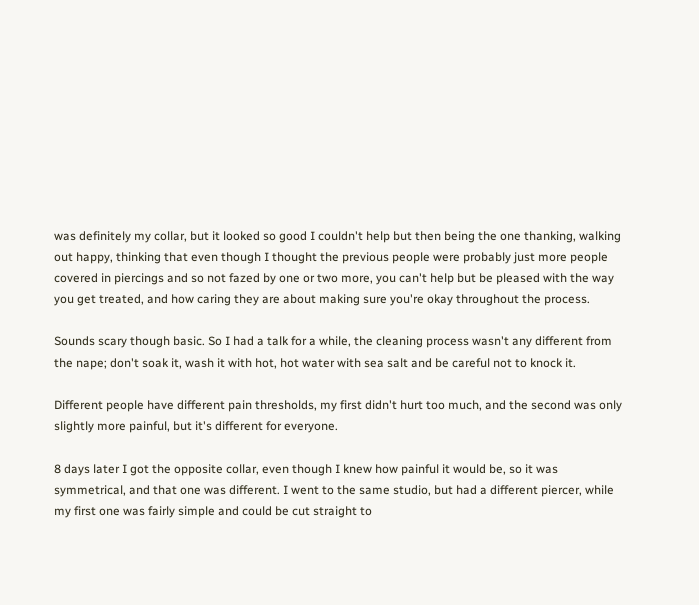was definitely my collar, but it looked so good I couldn't help but then being the one thanking, walking out happy, thinking that even though I thought the previous people were probably just more people covered in piercings and so not fazed by one or two more, you can't help but be pleased with the way you get treated, and how caring they are about making sure you're okay throughout the process.

Sounds scary though basic. So I had a talk for a while, the cleaning process wasn't any different from the nape; don't soak it, wash it with hot, hot water with sea salt and be careful not to knock it.

Different people have different pain thresholds, my first didn't hurt too much, and the second was only slightly more painful, but it's different for everyone.

8 days later I got the opposite collar, even though I knew how painful it would be, so it was symmetrical, and that one was different. I went to the same studio, but had a different piercer, while my first one was fairly simple and could be cut straight to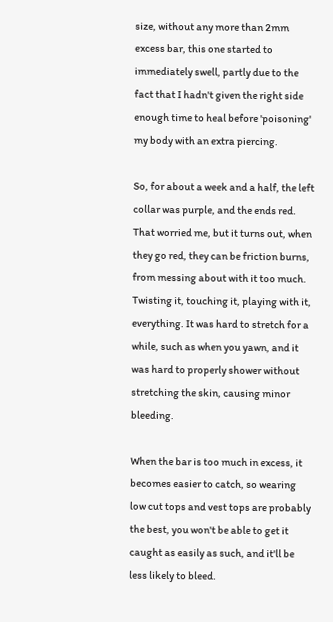size, without any more than 2mm excess bar, this one started to immediately swell, partly due to the fact that I hadn't given the right side enough time to heal before 'poisoning' my body with an extra piercing.

So, for about a week and a half, the left collar was purple, and the ends red. That worried me, but it turns out, when they go red, they can be friction burns, from messing about with it too much. Twisting it, touching it, playing with it, everything. It was hard to stretch for a while, such as when you yawn, and it was hard to properly shower without stretching the skin, causing minor bleeding.

When the bar is too much in excess, it becomes easier to catch, so wearing low cut tops and vest tops are probably the best, you won't be able to get it caught as easily as such, and it'll be less likely to bleed.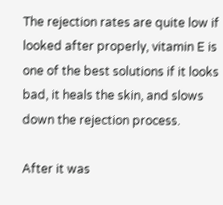The rejection rates are quite low if looked after properly, vitamin E is one of the best solutions if it looks bad, it heals the skin, and slows down the rejection process.

After it was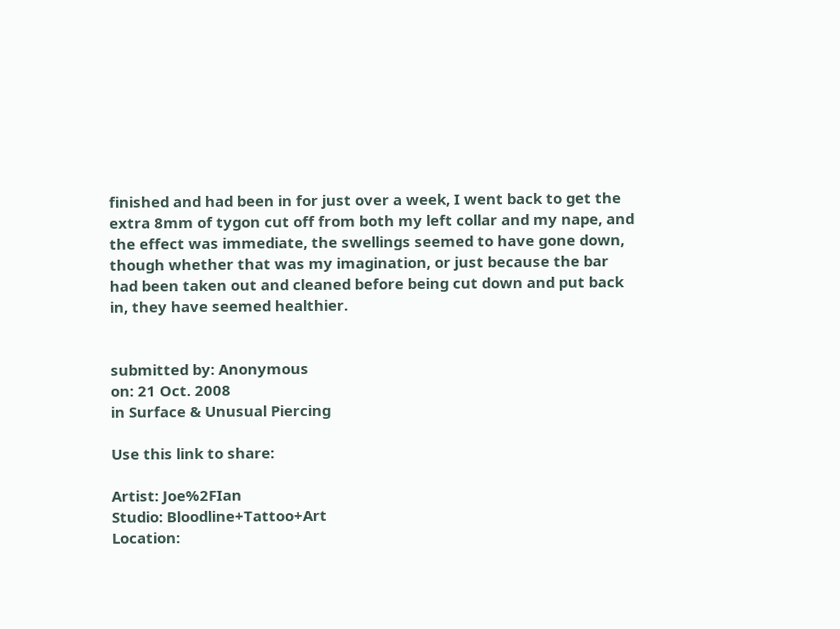finished and had been in for just over a week, I went back to get the extra 8mm of tygon cut off from both my left collar and my nape, and the effect was immediate, the swellings seemed to have gone down, though whether that was my imagination, or just because the bar had been taken out and cleaned before being cut down and put back in, they have seemed healthier.


submitted by: Anonymous
on: 21 Oct. 2008
in Surface & Unusual Piercing

Use this link to share:

Artist: Joe%2FIan
Studio: Bloodline+Tattoo+Art
Location: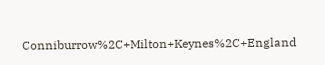Conniburrow%2C+Milton+Keynes%2C+England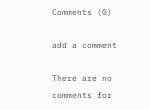Comments (0)

add a comment

There are no comments for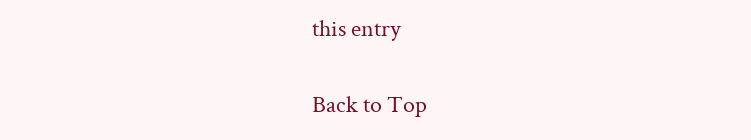this entry

Back to Top